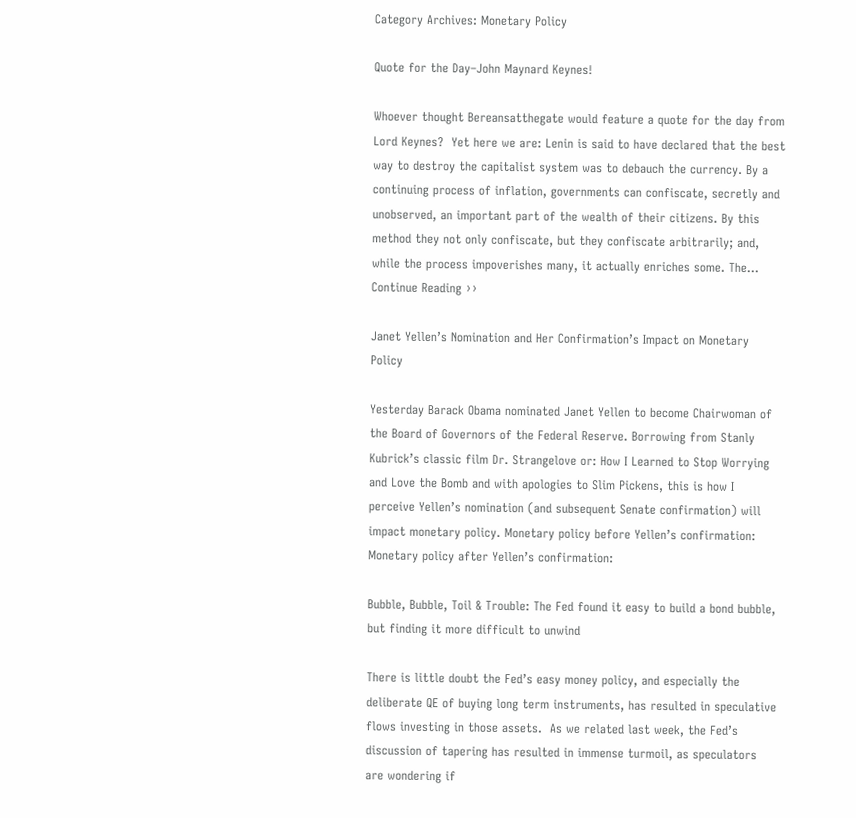Category Archives: Monetary Policy

Quote for the Day–John Maynard Keynes!

Whoever thought Bereansatthegate would feature a quote for the day from Lord Keynes?  Yet here we are: Lenin is said to have declared that the best way to destroy the capitalist system was to debauch the currency. By a continuing process of inflation, governments can confiscate, secretly and unobserved, an important part of the wealth of their citizens. By this method they not only confiscate, but they confiscate arbitrarily; and, while the process impoverishes many, it actually enriches some. The… Continue Reading ››

Janet Yellen’s Nomination and Her Confirmation’s Impact on Monetary Policy

Yesterday Barack Obama nominated Janet Yellen to become Chairwoman of the Board of Governors of the Federal Reserve. Borrowing from Stanly Kubrick’s classic film Dr. Strangelove or: How I Learned to Stop Worrying and Love the Bomb and with apologies to Slim Pickens, this is how I perceive Yellen’s nomination (and subsequent Senate confirmation) will impact monetary policy. Monetary policy before Yellen’s confirmation:           Monetary policy after Yellen’s confirmation:

Bubble, Bubble, Toil & Trouble: The Fed found it easy to build a bond bubble, but finding it more difficult to unwind

There is little doubt the Fed’s easy money policy, and especially the deliberate QE of buying long term instruments, has resulted in speculative flows investing in those assets.  As we related last week, the Fed’s discussion of tapering has resulted in immense turmoil, as speculators are wondering if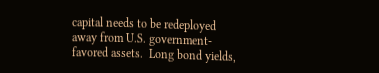capital needs to be redeployed away from U.S. government-favored assets.  Long bond yields,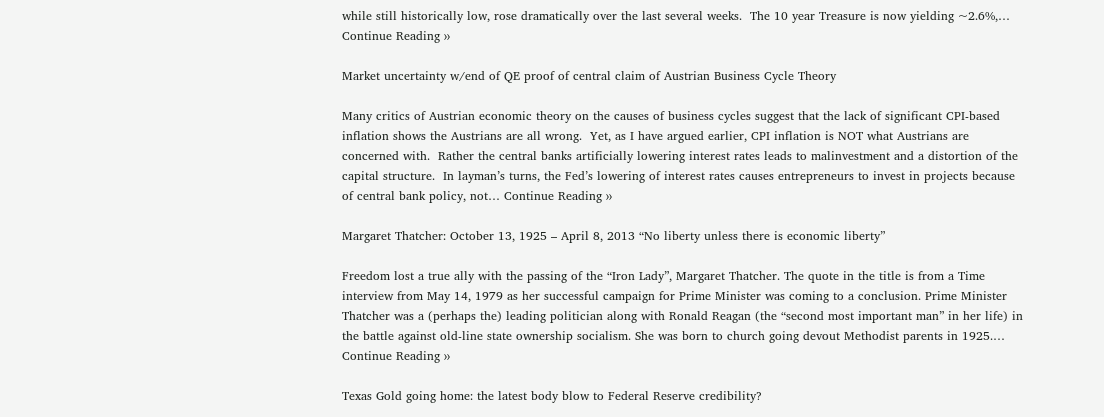while still historically low, rose dramatically over the last several weeks.  The 10 year Treasure is now yielding ~2.6%,… Continue Reading ››

Market uncertainty w/end of QE proof of central claim of Austrian Business Cycle Theory

Many critics of Austrian economic theory on the causes of business cycles suggest that the lack of significant CPI-based inflation shows the Austrians are all wrong.  Yet, as I have argued earlier, CPI inflation is NOT what Austrians are concerned with.  Rather the central banks artificially lowering interest rates leads to malinvestment and a distortion of the capital structure.  In layman’s turns, the Fed’s lowering of interest rates causes entrepreneurs to invest in projects because of central bank policy, not… Continue Reading ››

Margaret Thatcher: October 13, 1925 – April 8, 2013 “No liberty unless there is economic liberty”

Freedom lost a true ally with the passing of the “Iron Lady”, Margaret Thatcher. The quote in the title is from a Time interview from May 14, 1979 as her successful campaign for Prime Minister was coming to a conclusion. Prime Minister Thatcher was a (perhaps the) leading politician along with Ronald Reagan (the “second most important man” in her life) in the battle against old-line state ownership socialism. She was born to church going devout Methodist parents in 1925.… Continue Reading ››

Texas Gold going home: the latest body blow to Federal Reserve credibility?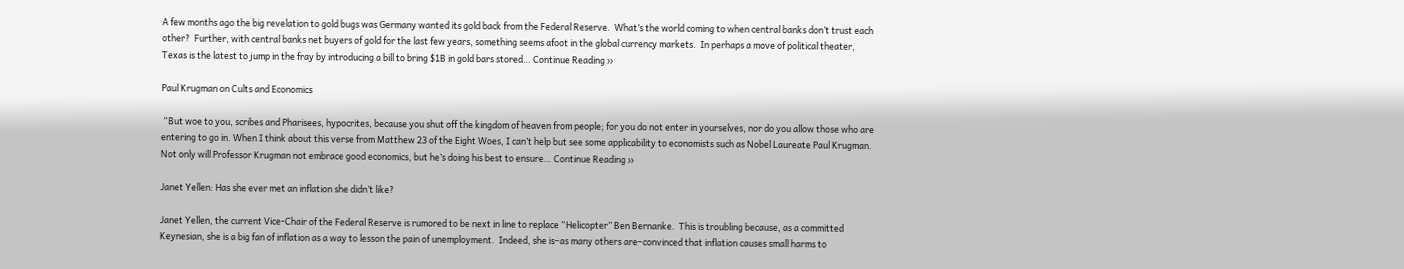A few months ago the big revelation to gold bugs was Germany wanted its gold back from the Federal Reserve.  What’s the world coming to when central banks don’t trust each other?  Further, with central banks net buyers of gold for the last few years, something seems afoot in the global currency markets.  In perhaps a move of political theater, Texas is the latest to jump in the fray by introducing a bill to bring $1B in gold bars stored… Continue Reading ››

Paul Krugman on Cults and Economics

 “But woe to you, scribes and Pharisees, hypocrites, because you shut off the kingdom of heaven from people; for you do not enter in yourselves, nor do you allow those who are entering to go in. When I think about this verse from Matthew 23 of the Eight Woes, I can’t help but see some applicability to economists such as Nobel Laureate Paul Krugman.  Not only will Professor Krugman not embrace good economics, but he’s doing his best to ensure… Continue Reading ››

Janet Yellen: Has she ever met an inflation she didn’t like?

Janet Yellen, the current Vice-Chair of the Federal Reserve is rumored to be next in line to replace “Helicopter” Ben Bernanke.  This is troubling because, as a committed Keynesian, she is a big fan of inflation as a way to lesson the pain of unemployment.  Indeed, she is–as many others are–convinced that inflation causes small harms to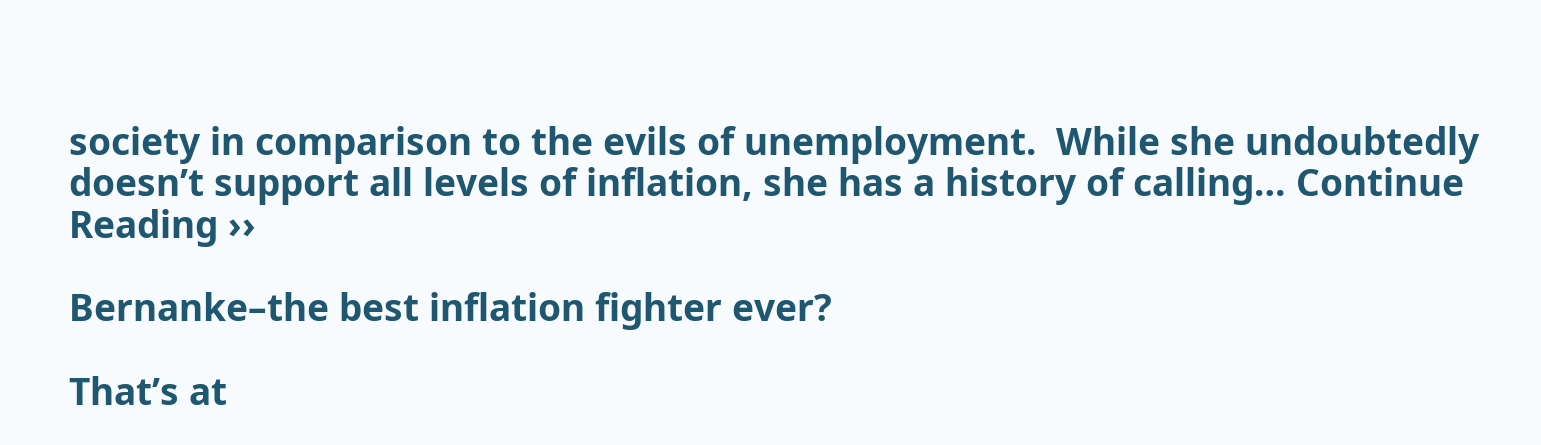society in comparison to the evils of unemployment.  While she undoubtedly doesn’t support all levels of inflation, she has a history of calling… Continue Reading ››

Bernanke–the best inflation fighter ever?

That’s at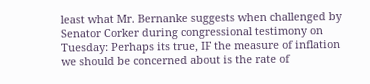least what Mr. Bernanke suggests when challenged by Senator Corker during congressional testimony on Tuesday: Perhaps its true, IF the measure of inflation we should be concerned about is the rate of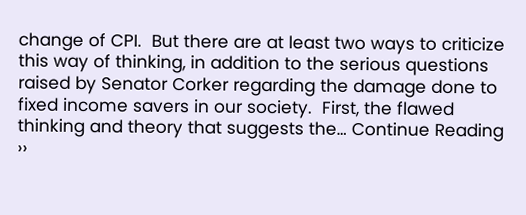change of CPI.  But there are at least two ways to criticize this way of thinking, in addition to the serious questions raised by Senator Corker regarding the damage done to fixed income savers in our society.  First, the flawed thinking and theory that suggests the… Continue Reading ››